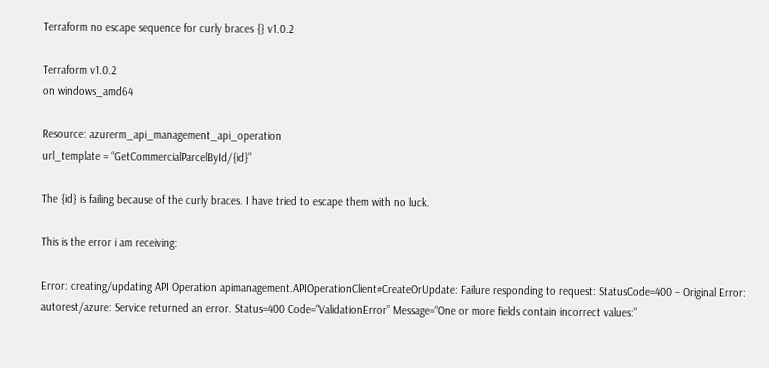Terraform no escape sequence for curly braces {} v1.0.2

Terraform v1.0.2
on windows_amd64

Resource: azurerm_api_management_api_operation
url_template = “GetCommercialParcelById/{id}”

The {id} is failing because of the curly braces. I have tried to escape them with no luck.

This is the error i am receiving:

Error: creating/updating API Operation apimanagement.APIOperationClient#CreateOrUpdate: Failure responding to request: StatusCode=400 – Original Error: autorest/azure: Service returned an error. Status=400 Code=“ValidationError” Message=“One or more fields contain incorrect values:”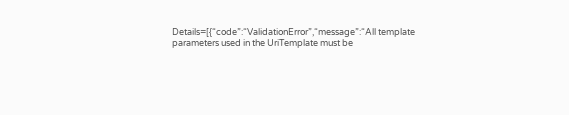Details=[{“code”:“ValidationError”,“message”:“All template parameters used in the UriTemplate must be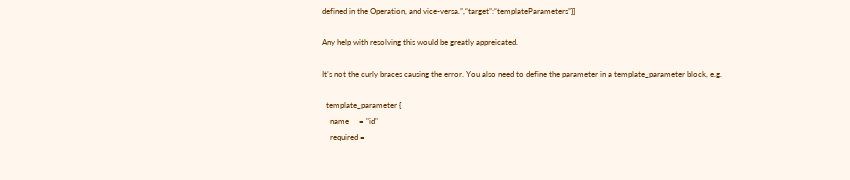defined in the Operation, and vice-versa.”,“target”:“templateParameters”}]

Any help with resolving this would be greatly appreicated.

It’s not the curly braces causing the error. You also need to define the parameter in a template_parameter block, e.g.

  template_parameter {
    name     = "id"
    required =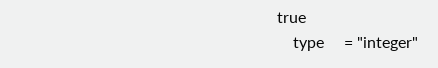true
    type     = "integer"